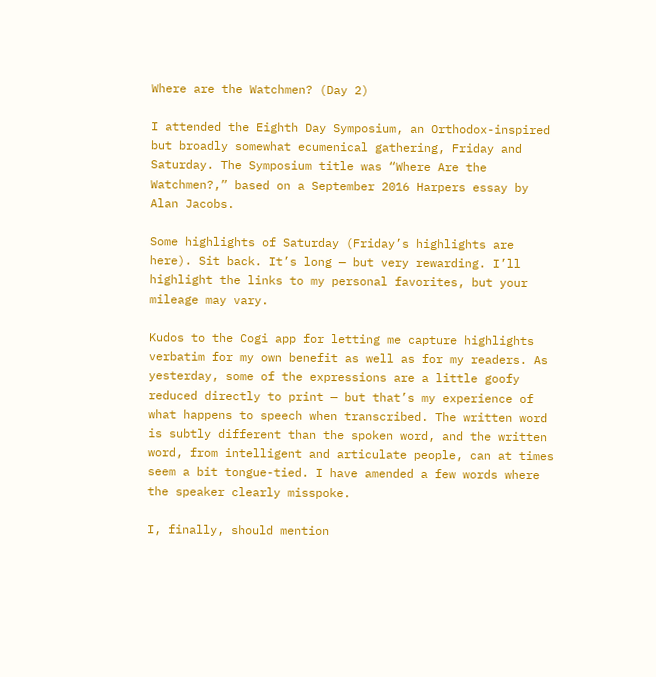Where are the Watchmen? (Day 2)

I attended the Eighth Day Symposium, an Orthodox-inspired but broadly somewhat ecumenical gathering, Friday and Saturday. The Symposium title was “Where Are the Watchmen?,” based on a September 2016 Harpers essay by Alan Jacobs.

Some highlights of Saturday (Friday’s highlights are here). Sit back. It’s long — but very rewarding. I’ll highlight the links to my personal favorites, but your mileage may vary.

Kudos to the Cogi app for letting me capture highlights verbatim for my own benefit as well as for my readers. As yesterday, some of the expressions are a little goofy reduced directly to print — but that’s my experience of what happens to speech when transcribed. The written word is subtly different than the spoken word, and the written word, from intelligent and articulate people, can at times seem a bit tongue-tied. I have amended a few words where the speaker clearly misspoke.

I, finally, should mention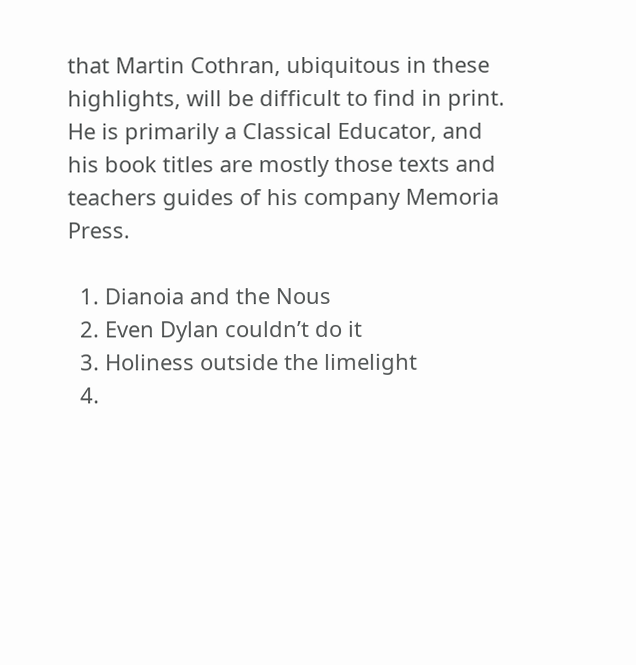that Martin Cothran, ubiquitous in these highlights, will be difficult to find in print. He is primarily a Classical Educator, and his book titles are mostly those texts and teachers guides of his company Memoria Press.

  1. Dianoia and the Nous
  2. Even Dylan couldn’t do it
  3. Holiness outside the limelight
  4.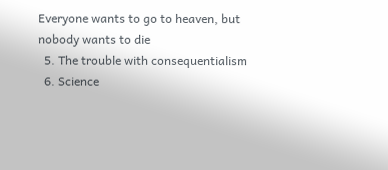Everyone wants to go to heaven, but nobody wants to die
  5. The trouble with consequentialism
  6. Science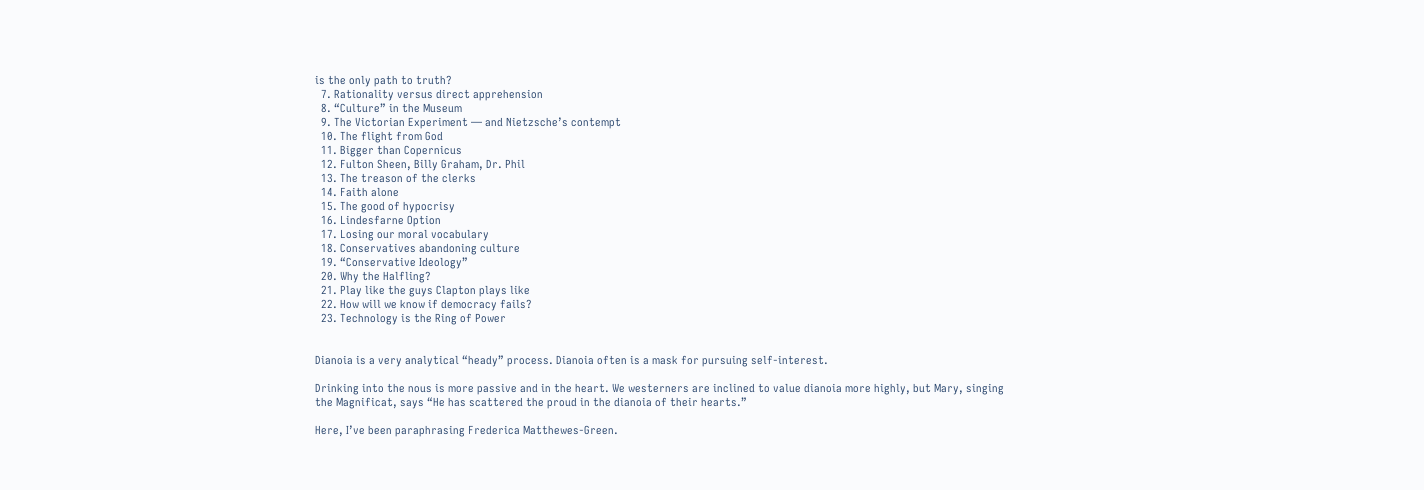is the only path to truth?
  7. Rationality versus direct apprehension
  8. “Culture” in the Museum
  9. The Victorian Experiment — and Nietzsche’s contempt
  10. The flight from God
  11. Bigger than Copernicus
  12. Fulton Sheen, Billy Graham, Dr. Phil
  13. The treason of the clerks
  14. Faith alone
  15. The good of hypocrisy
  16. Lindesfarne Option
  17. Losing our moral vocabulary
  18. Conservatives abandoning culture
  19. “Conservative Ideology”
  20. Why the Halfling?
  21. Play like the guys Clapton plays like
  22. How will we know if democracy fails?
  23. Technology is the Ring of Power


Dianoia is a very analytical “heady” process. Dianoia often is a mask for pursuing self-interest.

Drinking into the nous is more passive and in the heart. We westerners are inclined to value dianoia more highly, but Mary, singing the Magnificat, says “He has scattered the proud in the dianoia of their hearts.”

Here, I’ve been paraphrasing Frederica Matthewes-Green.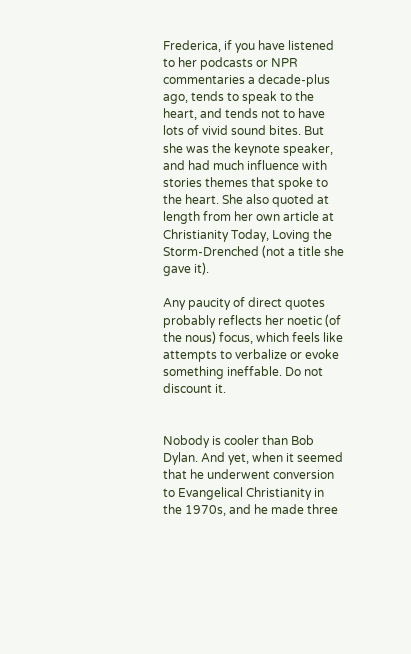Frederica, if you have listened to her podcasts or NPR commentaries a decade-plus ago, tends to speak to the heart, and tends not to have lots of vivid sound bites. But she was the keynote speaker, and had much influence with stories themes that spoke to the heart. She also quoted at length from her own article at Christianity Today, Loving the Storm-Drenched (not a title she gave it).

Any paucity of direct quotes probably reflects her noetic (of the nous) focus, which feels like attempts to verbalize or evoke something ineffable. Do not discount it.


Nobody is cooler than Bob Dylan. And yet, when it seemed that he underwent conversion to Evangelical Christianity in the 1970s, and he made three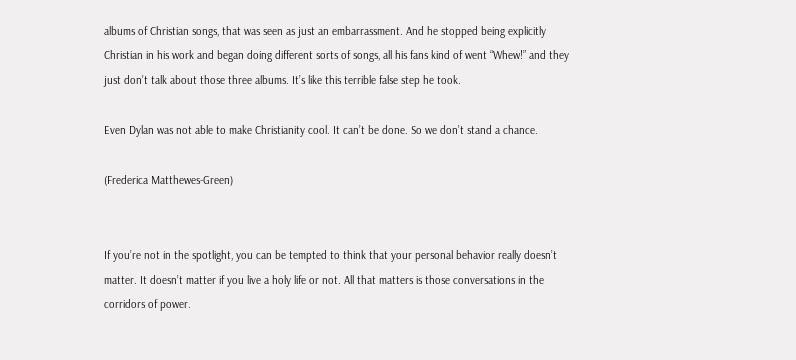albums of Christian songs, that was seen as just an embarrassment. And he stopped being explicitly Christian in his work and began doing different sorts of songs, all his fans kind of went “Whew!” and they just don’t talk about those three albums. It’s like this terrible false step he took.

Even Dylan was not able to make Christianity cool. It can’t be done. So we don’t stand a chance.

(Frederica Matthewes-Green)


If you’re not in the spotlight, you can be tempted to think that your personal behavior really doesn’t matter. It doesn’t matter if you live a holy life or not. All that matters is those conversations in the corridors of power.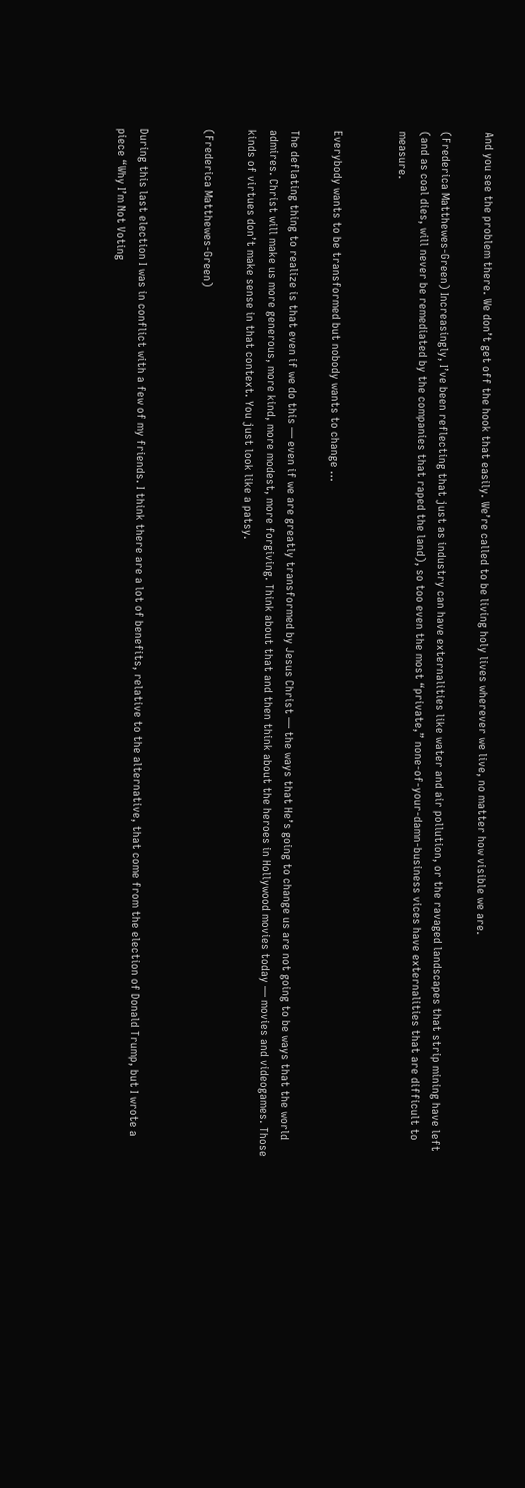And you see the problem there. We don’t get off the hook that easily. We’re called to be living holy lives wherever we live, no matter how visible we are.

(Frederica Matthewes-Green) Increasingly, I’ve been reflecting that just as industry can have externalities like water and air pollution, or the ravaged landscapes that strip mining have left (and as coal dies, will never be remediated by the companies that raped the land), so too even the most “private,” none-of-your-damn-business vices have externalities that are difficult to measure.


Everybody wants to be transformed but nobody wants to change …

The deflating thing to realize is that even if we do this — even if we are greatly transformed by Jesus Christ — the ways that He’s going to change us are not going to be ways that the world admires. Christ will make us more generous, more kind, more modest, more forgiving. Think about that and then think about the heroes in Hollywood movies today — movies and videogames. Those kinds of virtues don’t make sense in that context. You just look like a patsy.

(Frederica Matthewes-Green)


During this last election I was in conflict with a few of my friends. I think there are a lot of benefits, relative to the alternative, that come from the election of Donald Trump, but I wrote a piece “Why I’m Not Voting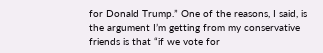for Donald Trump.” One of the reasons, I said, is the argument I’m getting from my conservative friends is that “if we vote for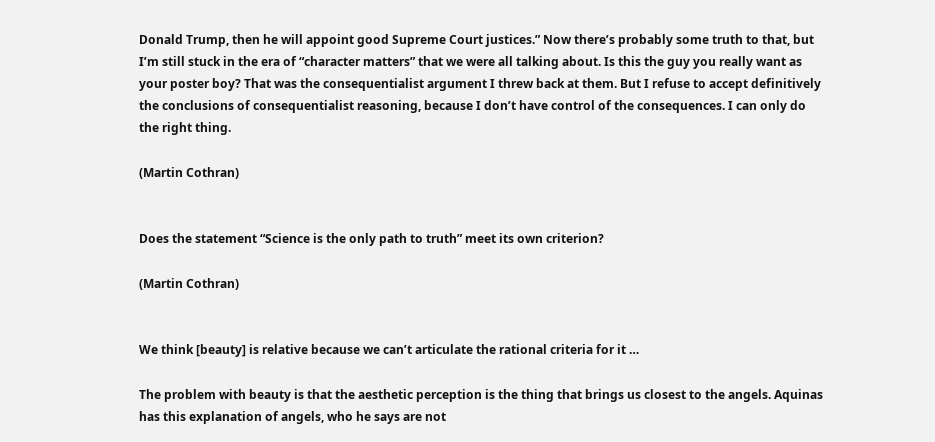Donald Trump, then he will appoint good Supreme Court justices.” Now there’s probably some truth to that, but I’m still stuck in the era of “character matters” that we were all talking about. Is this the guy you really want as your poster boy? That was the consequentialist argument I threw back at them. But I refuse to accept definitively the conclusions of consequentialist reasoning, because I don’t have control of the consequences. I can only do the right thing.

(Martin Cothran)


Does the statement “Science is the only path to truth” meet its own criterion?

(Martin Cothran)


We think [beauty] is relative because we can’t articulate the rational criteria for it …

The problem with beauty is that the aesthetic perception is the thing that brings us closest to the angels. Aquinas has this explanation of angels, who he says are not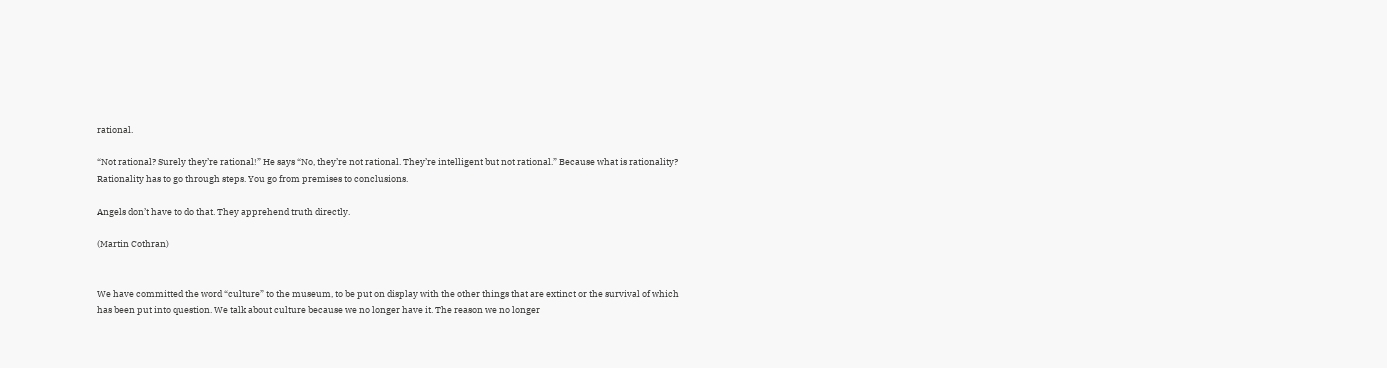rational.

“Not rational? Surely they’re rational!” He says “No, they’re not rational. They’re intelligent but not rational.” Because what is rationality? Rationality has to go through steps. You go from premises to conclusions.

Angels don’t have to do that. They apprehend truth directly.

(Martin Cothran)


We have committed the word “culture” to the museum, to be put on display with the other things that are extinct or the survival of which has been put into question. We talk about culture because we no longer have it. The reason we no longer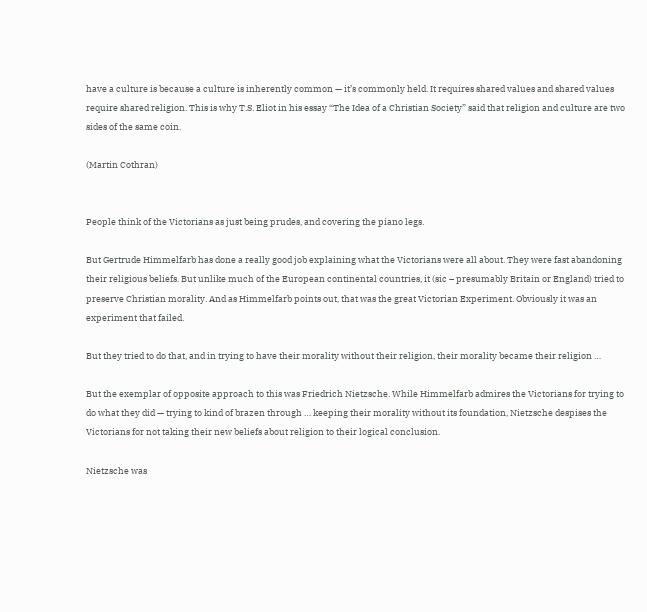have a culture is because a culture is inherently common — it’s commonly held. It requires shared values and shared values require shared religion. This is why T.S. Eliot in his essay “The Idea of a Christian Society” said that religion and culture are two sides of the same coin.

(Martin Cothran)


People think of the Victorians as just being prudes, and covering the piano legs.

But Gertrude Himmelfarb has done a really good job explaining what the Victorians were all about. They were fast abandoning their religious beliefs. But unlike much of the European continental countries, it (sic – presumably Britain or England) tried to preserve Christian morality. And as Himmelfarb points out, that was the great Victorian Experiment. Obviously it was an experiment that failed.

But they tried to do that, and in trying to have their morality without their religion, their morality became their religion …

But the exemplar of opposite approach to this was Friedrich Nietzsche. While Himmelfarb admires the Victorians for trying to do what they did — trying to kind of brazen through … keeping their morality without its foundation, Nietzsche despises the Victorians for not taking their new beliefs about religion to their logical conclusion.

Nietzsche was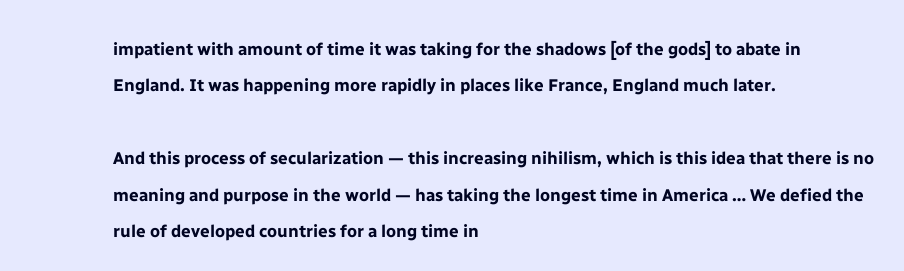impatient with amount of time it was taking for the shadows [of the gods] to abate in England. It was happening more rapidly in places like France, England much later.

And this process of secularization — this increasing nihilism, which is this idea that there is no meaning and purpose in the world — has taking the longest time in America … We defied the rule of developed countries for a long time in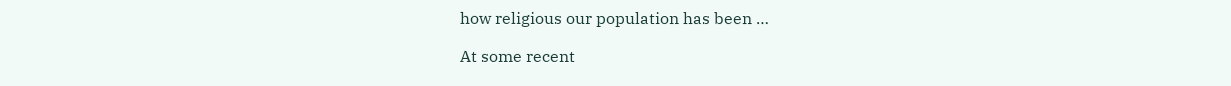how religious our population has been …

At some recent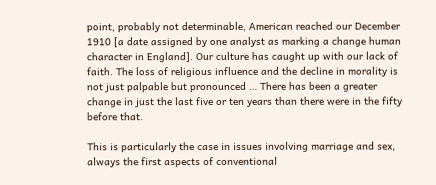point, probably not determinable, American reached our December 1910 [a date assigned by one analyst as marking a change human character in England]. Our culture has caught up with our lack of faith. The loss of religious influence and the decline in morality is not just palpable but pronounced … There has been a greater change in just the last five or ten years than there were in the fifty before that.

This is particularly the case in issues involving marriage and sex, always the first aspects of conventional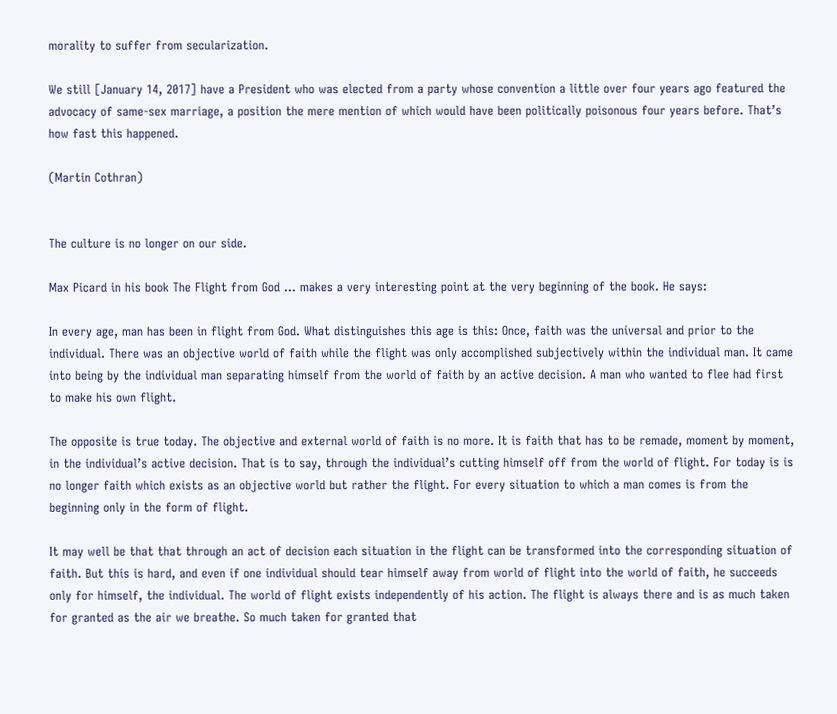morality to suffer from secularization.

We still [January 14, 2017] have a President who was elected from a party whose convention a little over four years ago featured the advocacy of same-sex marriage, a position the mere mention of which would have been politically poisonous four years before. That’s how fast this happened.

(Martin Cothran)


The culture is no longer on our side.

Max Picard in his book The Flight from God … makes a very interesting point at the very beginning of the book. He says:

In every age, man has been in flight from God. What distinguishes this age is this: Once, faith was the universal and prior to the individual. There was an objective world of faith while the flight was only accomplished subjectively within the individual man. It came into being by the individual man separating himself from the world of faith by an active decision. A man who wanted to flee had first to make his own flight.

The opposite is true today. The objective and external world of faith is no more. It is faith that has to be remade, moment by moment, in the individual’s active decision. That is to say, through the individual’s cutting himself off from the world of flight. For today is is no longer faith which exists as an objective world but rather the flight. For every situation to which a man comes is from the beginning only in the form of flight.

It may well be that that through an act of decision each situation in the flight can be transformed into the corresponding situation of faith. But this is hard, and even if one individual should tear himself away from world of flight into the world of faith, he succeeds only for himself, the individual. The world of flight exists independently of his action. The flight is always there and is as much taken for granted as the air we breathe. So much taken for granted that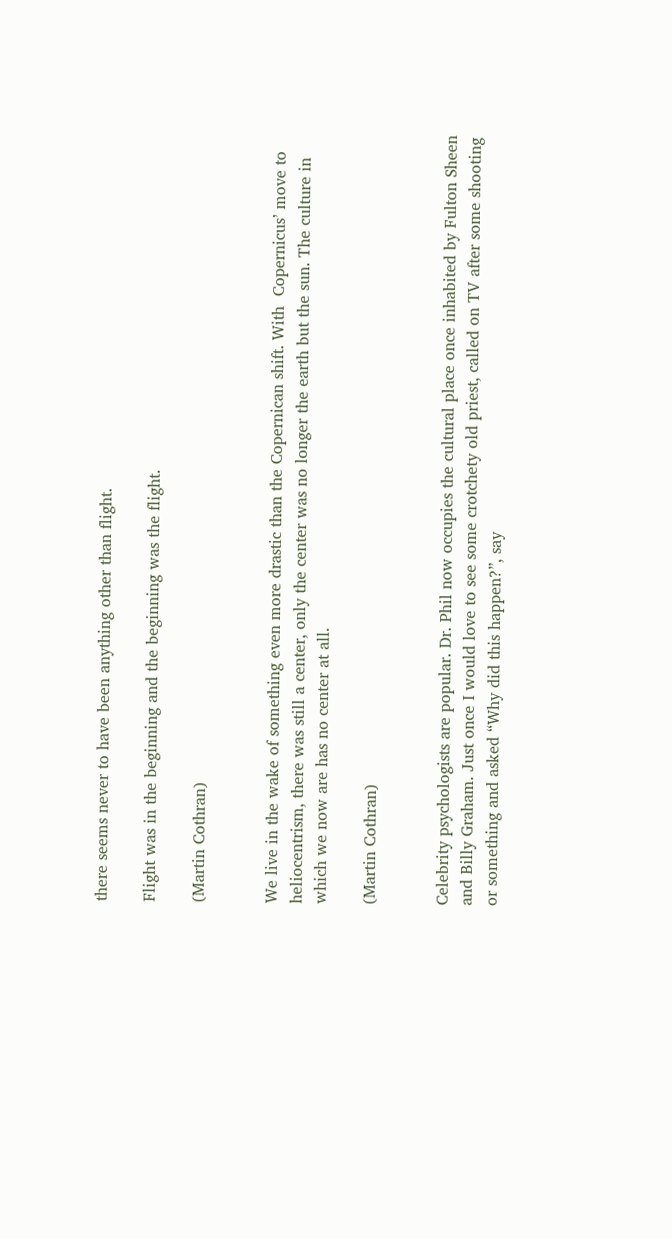there seems never to have been anything other than flight.

Flight was in the beginning and the beginning was the flight.

(Martin Cothran)


We live in the wake of something even more drastic than the Copernican shift. With  Copernicus’ move to heliocentrism, there was still a center, only the center was no longer the earth but the sun. The culture in which we now are has no center at all.

(Martin Cothran)


Celebrity psychologists are popular. Dr. Phil now occupies the cultural place once inhabited by Fulton Sheen and Billy Graham. Just once I would love to see some crotchety old priest, called on TV after some shooting or something and asked “Why did this happen?”, say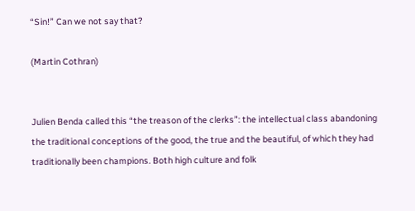“Sin!” Can we not say that?

(Martin Cothran)


Julien Benda called this “the treason of the clerks”: the intellectual class abandoning the traditional conceptions of the good, the true and the beautiful, of which they had traditionally been champions. Both high culture and folk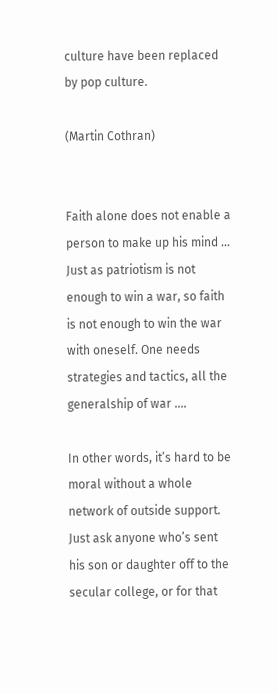culture have been replaced by pop culture.

(Martin Cothran)


Faith alone does not enable a person to make up his mind … Just as patriotism is not enough to win a war, so faith is not enough to win the war with oneself. One needs strategies and tactics, all the generalship of war ….

In other words, it’s hard to be moral without a whole network of outside support. Just ask anyone who’s sent his son or daughter off to the secular college, or for that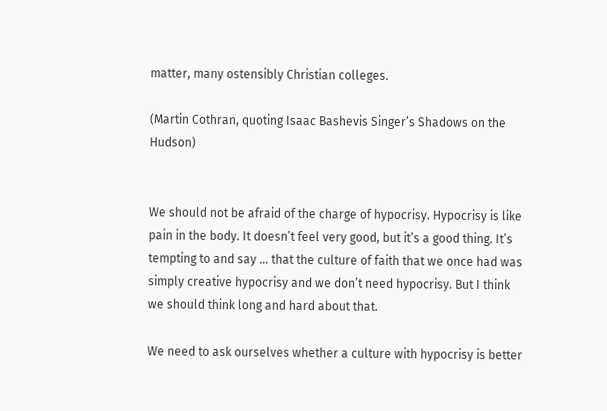matter, many ostensibly Christian colleges.

(Martin Cothran, quoting Isaac Bashevis Singer’s Shadows on the Hudson)


We should not be afraid of the charge of hypocrisy. Hypocrisy is like pain in the body. It doesn’t feel very good, but it’s a good thing. It’s tempting to and say … that the culture of faith that we once had was simply creative hypocrisy and we don’t need hypocrisy. But I think we should think long and hard about that.

We need to ask ourselves whether a culture with hypocrisy is better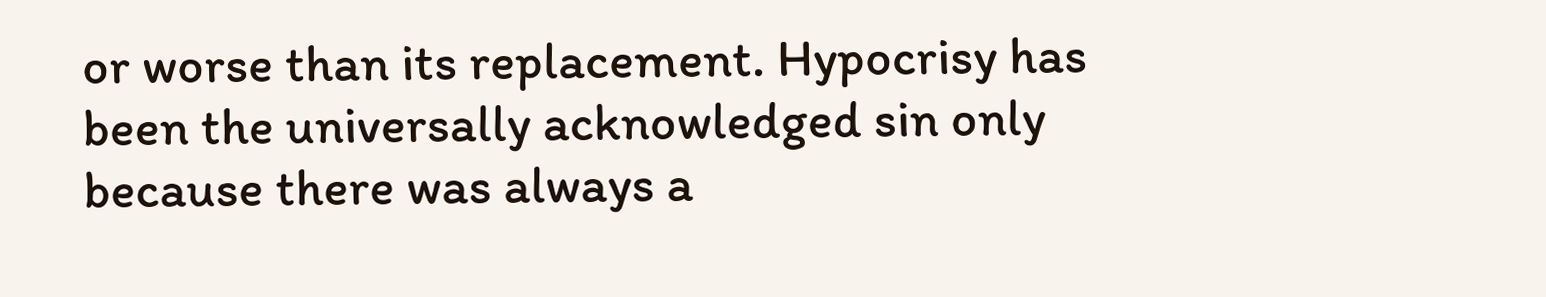or worse than its replacement. Hypocrisy has been the universally acknowledged sin only because there was always a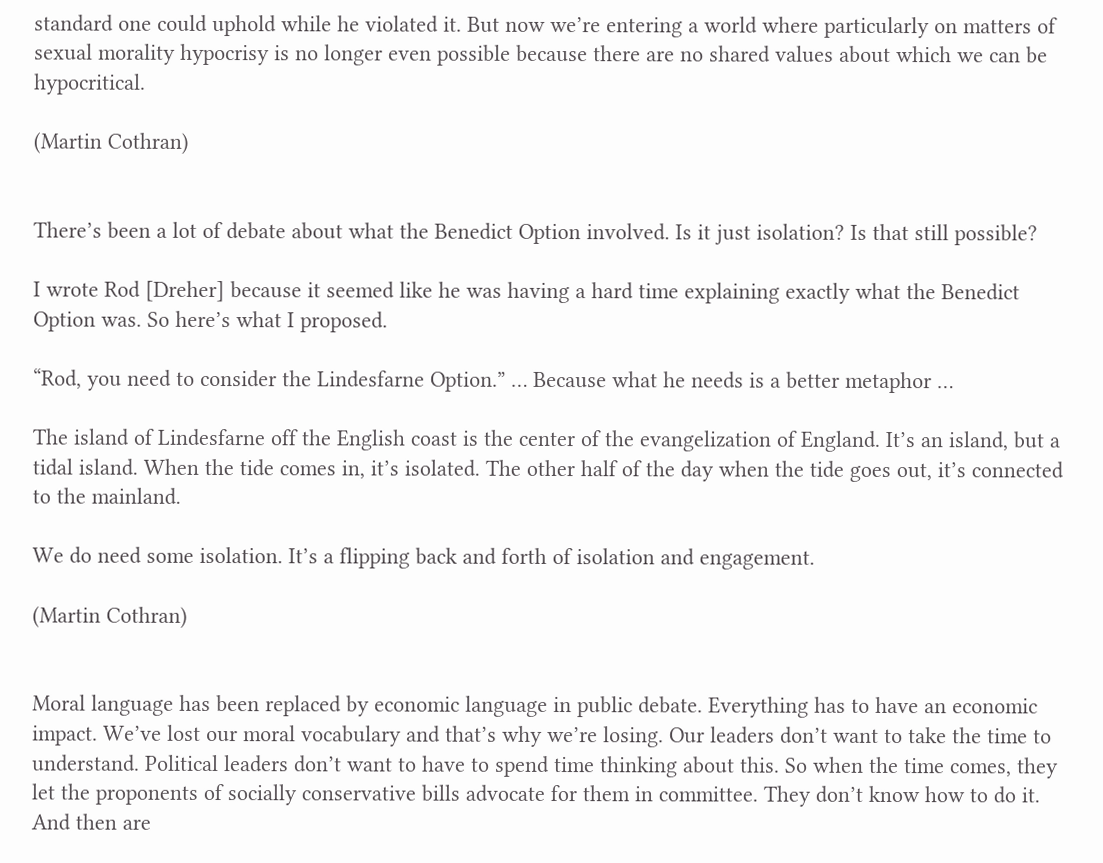standard one could uphold while he violated it. But now we’re entering a world where particularly on matters of sexual morality hypocrisy is no longer even possible because there are no shared values about which we can be hypocritical.

(Martin Cothran)


There’s been a lot of debate about what the Benedict Option involved. Is it just isolation? Is that still possible?

I wrote Rod [Dreher] because it seemed like he was having a hard time explaining exactly what the Benedict Option was. So here’s what I proposed.

“Rod, you need to consider the Lindesfarne Option.” … Because what he needs is a better metaphor …

The island of Lindesfarne off the English coast is the center of the evangelization of England. It’s an island, but a tidal island. When the tide comes in, it’s isolated. The other half of the day when the tide goes out, it’s connected to the mainland.

We do need some isolation. It’s a flipping back and forth of isolation and engagement.

(Martin Cothran)


Moral language has been replaced by economic language in public debate. Everything has to have an economic impact. We’ve lost our moral vocabulary and that’s why we’re losing. Our leaders don’t want to take the time to understand. Political leaders don’t want to have to spend time thinking about this. So when the time comes, they let the proponents of socially conservative bills advocate for them in committee. They don’t know how to do it. And then are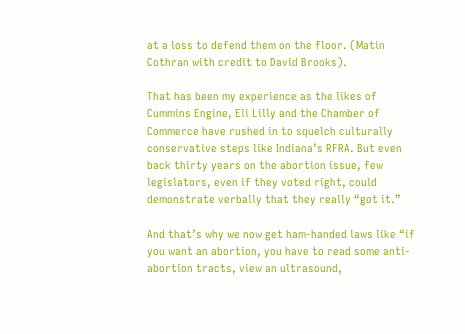at a loss to defend them on the floor. (Matin Cothran with credit to David Brooks).

That has been my experience as the likes of Cummins Engine, Eli Lilly and the Chamber of Commerce have rushed in to squelch culturally conservative steps like Indiana’s RFRA. But even back thirty years on the abortion issue, few legislators, even if they voted right, could demonstrate verbally that they really “got it.”

And that’s why we now get ham-handed laws like “if you want an abortion, you have to read some anti-abortion tracts, view an ultrasound,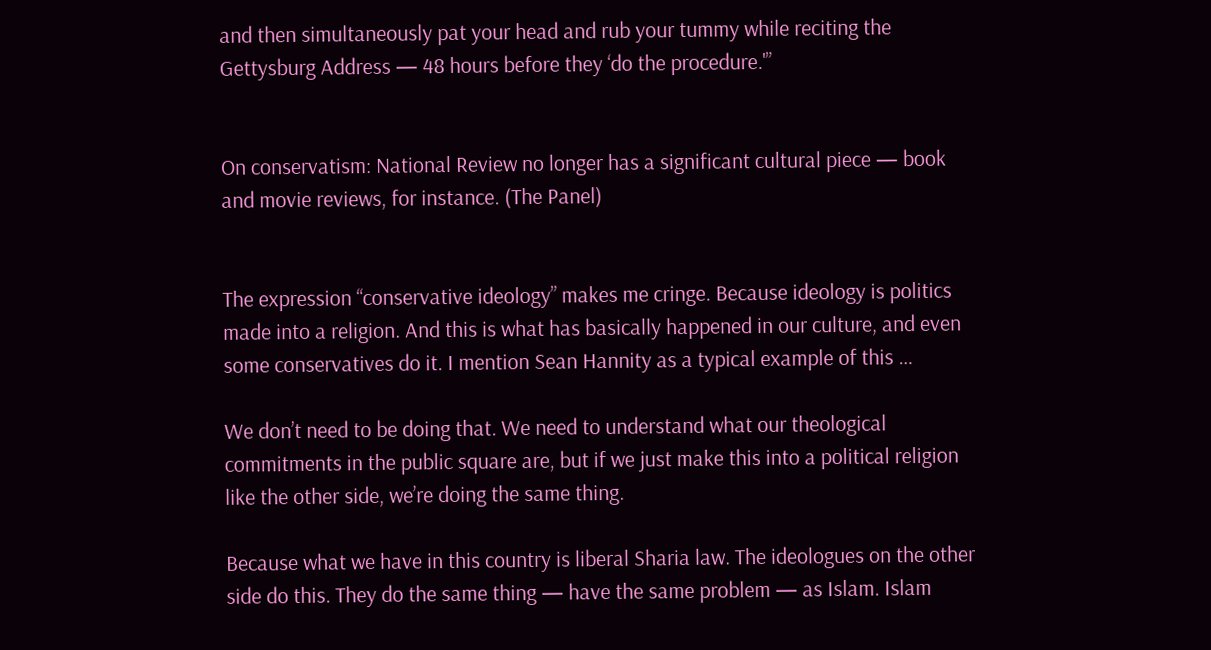and then simultaneously pat your head and rub your tummy while reciting the Gettysburg Address — 48 hours before they ‘do the procedure.'”


On conservatism: National Review no longer has a significant cultural piece — book and movie reviews, for instance. (The Panel)


The expression “conservative ideology” makes me cringe. Because ideology is politics made into a religion. And this is what has basically happened in our culture, and even some conservatives do it. I mention Sean Hannity as a typical example of this …

We don’t need to be doing that. We need to understand what our theological commitments in the public square are, but if we just make this into a political religion like the other side, we’re doing the same thing.

Because what we have in this country is liberal Sharia law. The ideologues on the other side do this. They do the same thing — have the same problem — as Islam. Islam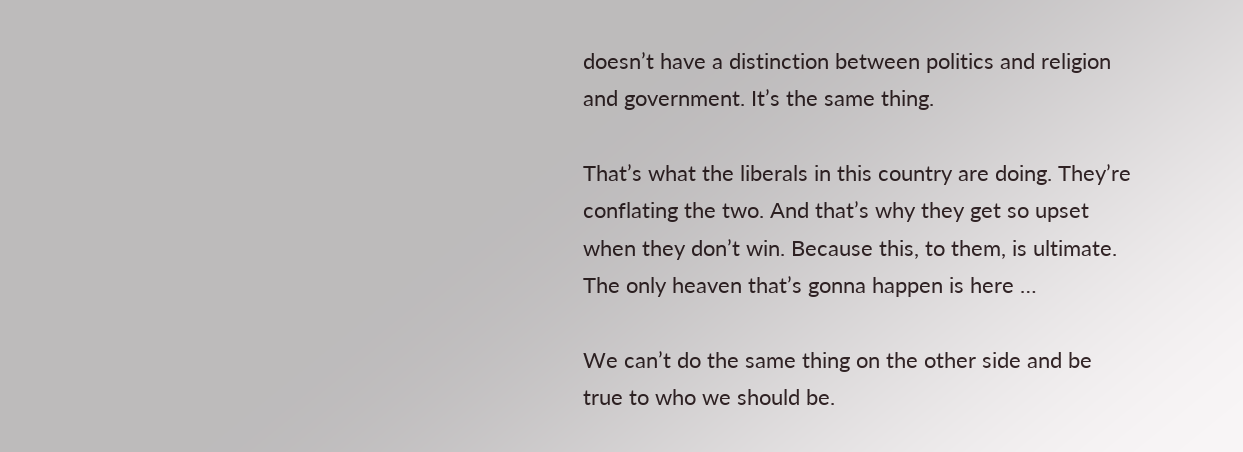doesn’t have a distinction between politics and religion and government. It’s the same thing.

That’s what the liberals in this country are doing. They’re conflating the two. And that’s why they get so upset when they don’t win. Because this, to them, is ultimate. The only heaven that’s gonna happen is here …

We can’t do the same thing on the other side and be true to who we should be.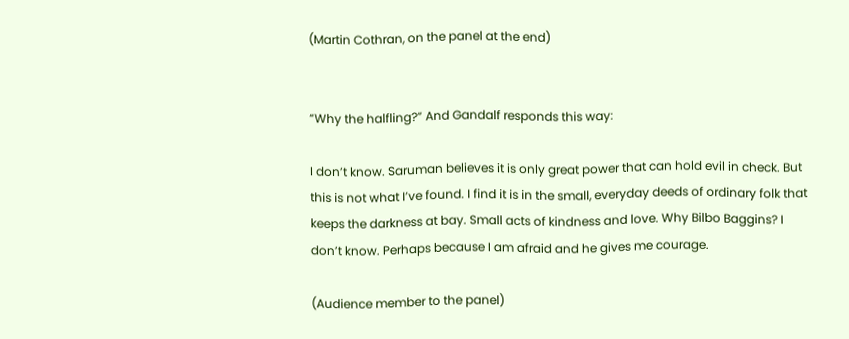(Martin Cothran, on the panel at the end)


“Why the halfling?” And Gandalf responds this way:

I don’t know. Saruman believes it is only great power that can hold evil in check. But this is not what I’ve found. I find it is in the small, everyday deeds of ordinary folk that keeps the darkness at bay. Small acts of kindness and love. Why Bilbo Baggins? I don’t know. Perhaps because I am afraid and he gives me courage.

(Audience member to the panel)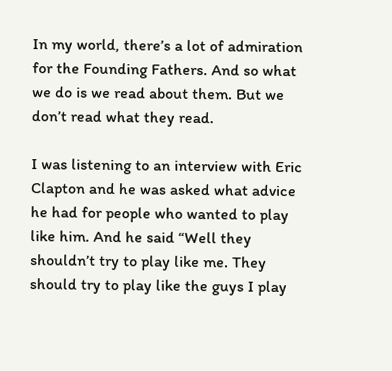In my world, there’s a lot of admiration for the Founding Fathers. And so what we do is we read about them. But we don’t read what they read.

I was listening to an interview with Eric Clapton and he was asked what advice he had for people who wanted to play like him. And he said “Well they shouldn’t try to play like me. They should try to play like the guys I play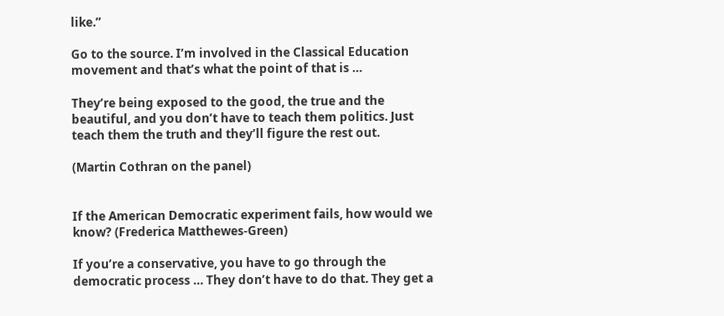like.”

Go to the source. I’m involved in the Classical Education movement and that’s what the point of that is …

They’re being exposed to the good, the true and the beautiful, and you don’t have to teach them politics. Just teach them the truth and they’ll figure the rest out.

(Martin Cothran on the panel)


If the American Democratic experiment fails, how would we know? (Frederica Matthewes-Green)

If you’re a conservative, you have to go through the democratic process … They don’t have to do that. They get a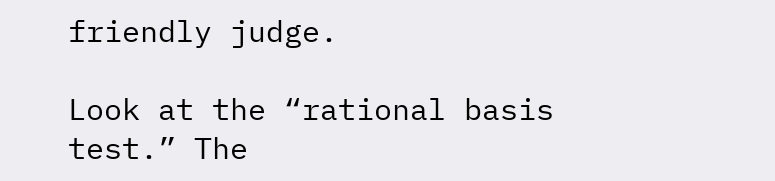friendly judge.

Look at the “rational basis test.” The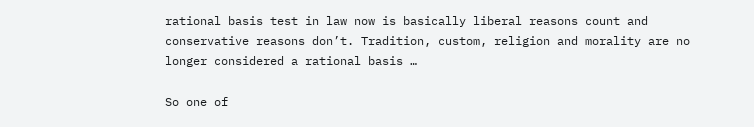rational basis test in law now is basically liberal reasons count and conservative reasons don’t. Tradition, custom, religion and morality are no longer considered a rational basis …

So one of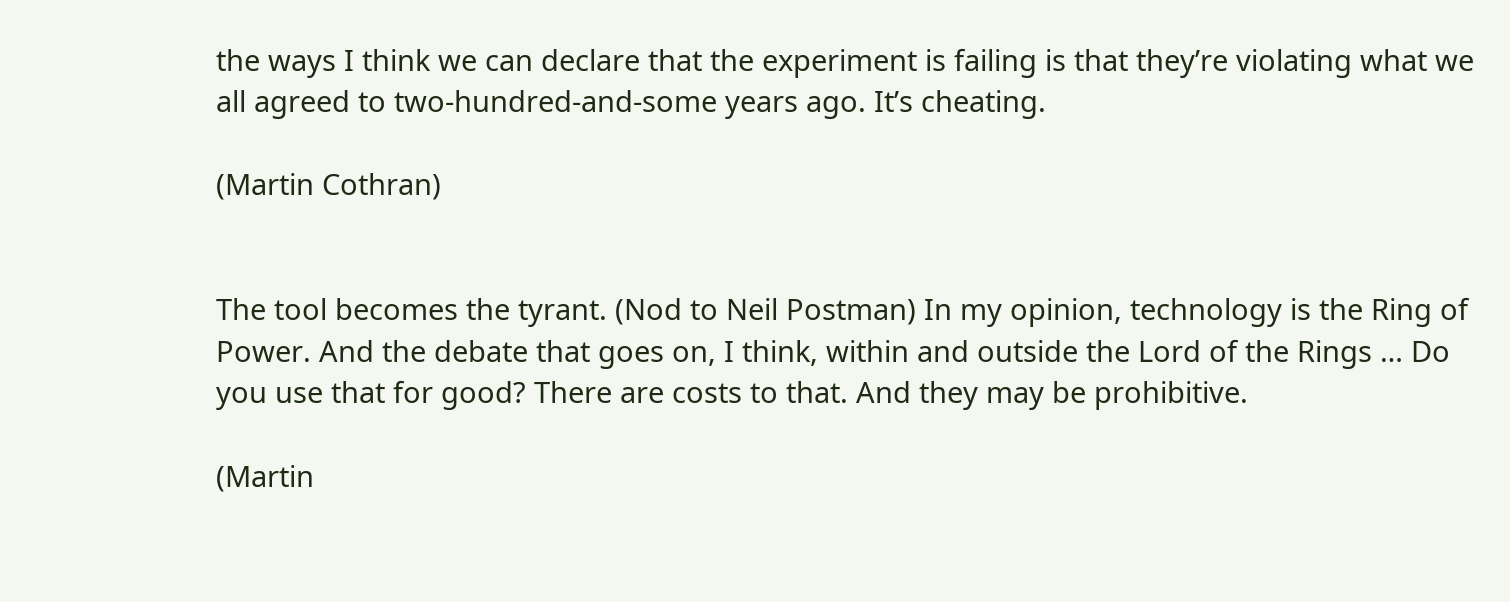the ways I think we can declare that the experiment is failing is that they’re violating what we all agreed to two-hundred-and-some years ago. It’s cheating.

(Martin Cothran)


The tool becomes the tyrant. (Nod to Neil Postman) In my opinion, technology is the Ring of Power. And the debate that goes on, I think, within and outside the Lord of the Rings … Do you use that for good? There are costs to that. And they may be prohibitive.

(Martin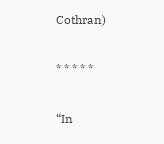Cothran)

* * * * *

“In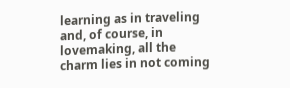learning as in traveling and, of course, in lovemaking, all the charm lies in not coming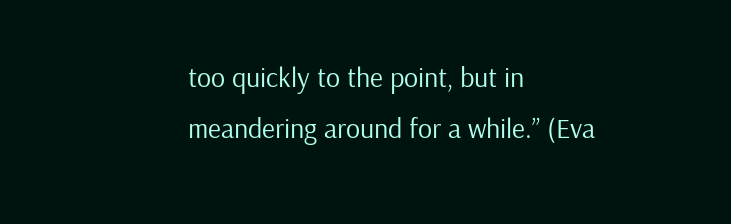too quickly to the point, but in meandering around for a while.” (Eva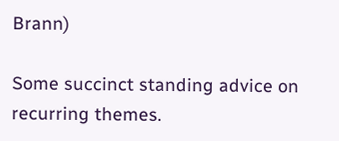Brann)

Some succinct standing advice on recurring themes.